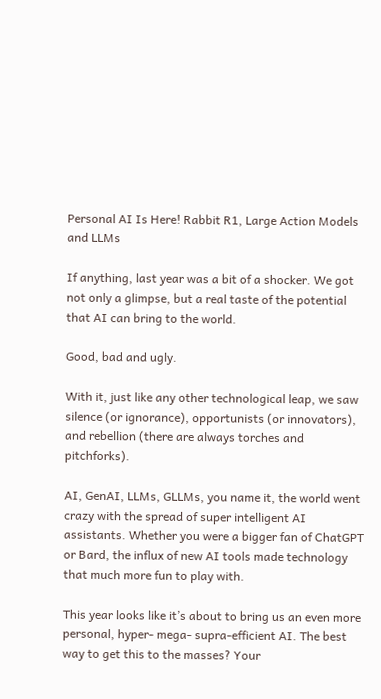Personal AI Is Here! Rabbit R1, Large Action Models and LLMs

If anything, last year was a bit of a shocker. We got not only a glimpse, but a real taste of the potential that AI can bring to the world.

Good, bad and ugly.

With it, just like any other technological leap, we saw silence (or ignorance), opportunists (or innovators), and rebellion (there are always torches and pitchforks).

AI, GenAI, LLMs, GLLMs, you name it, the world went crazy with the spread of super intelligent AI assistants. Whether you were a bigger fan of ChatGPT or Bard, the influx of new AI tools made technology that much more fun to play with.

This year looks like it’s about to bring us an even more personal, hyper- mega- supra-efficient AI. The best way to get this to the masses? Your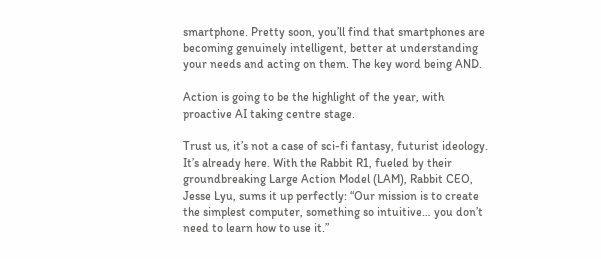smartphone. Pretty soon, you’ll find that smartphones are becoming genuinely intelligent, better at understanding your needs and acting on them. The key word being AND.

Action is going to be the highlight of the year, with proactive AI taking centre stage.

Trust us, it’s not a case of sci-fi fantasy, futurist ideology. It’s already here. With the Rabbit R1, fueled by their groundbreaking Large Action Model (LAM), Rabbit CEO, Jesse Lyu, sums it up perfectly: “Our mission is to create the simplest computer, something so intuitive… you don’t need to learn how to use it.”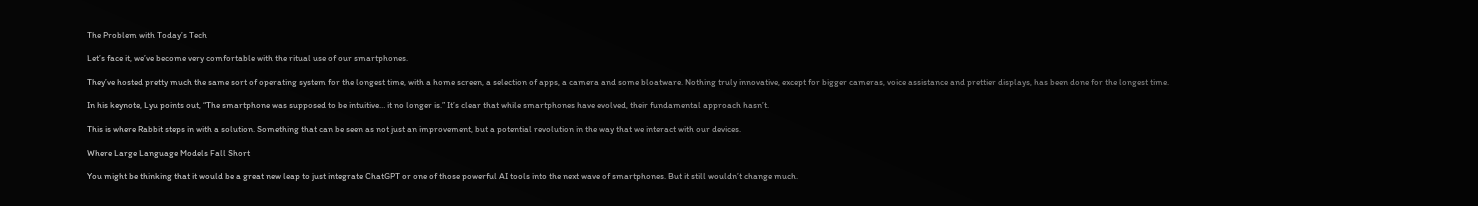The Problem with Today’s Tech

Let’s face it, we’ve become very comfortable with the ritual use of our smartphones.

They’ve hosted pretty much the same sort of operating system for the longest time, with a home screen, a selection of apps, a camera and some bloatware. Nothing truly innovative, except for bigger cameras, voice assistance and prettier displays, has been done for the longest time.

In his keynote, Lyu points out, “The smartphone was supposed to be intuitive… it no longer is.” It’s clear that while smartphones have evolved, their fundamental approach hasn’t.

This is where Rabbit steps in with a solution. Something that can be seen as not just an improvement, but a potential revolution in the way that we interact with our devices.

Where Large Language Models Fall Short

You might be thinking that it would be a great new leap to just integrate ChatGPT or one of those powerful AI tools into the next wave of smartphones. But it still wouldn’t change much.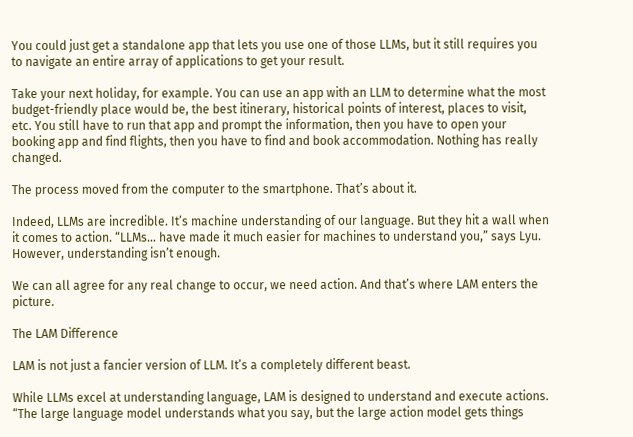You could just get a standalone app that lets you use one of those LLMs, but it still requires you to navigate an entire array of applications to get your result.

Take your next holiday, for example. You can use an app with an LLM to determine what the most budget-friendly place would be, the best itinerary, historical points of interest, places to visit, etc. You still have to run that app and prompt the information, then you have to open your booking app and find flights, then you have to find and book accommodation. Nothing has really changed.

The process moved from the computer to the smartphone. That’s about it.

Indeed, LLMs are incredible. It’s machine understanding of our language. But they hit a wall when it comes to action. “LLMs… have made it much easier for machines to understand you,” says Lyu. However, understanding isn’t enough.

We can all agree for any real change to occur, we need action. And that’s where LAM enters the picture.

The LAM Difference

LAM is not just a fancier version of LLM. It’s a completely different beast.

While LLMs excel at understanding language, LAM is designed to understand and execute actions. “The large language model understands what you say, but the large action model gets things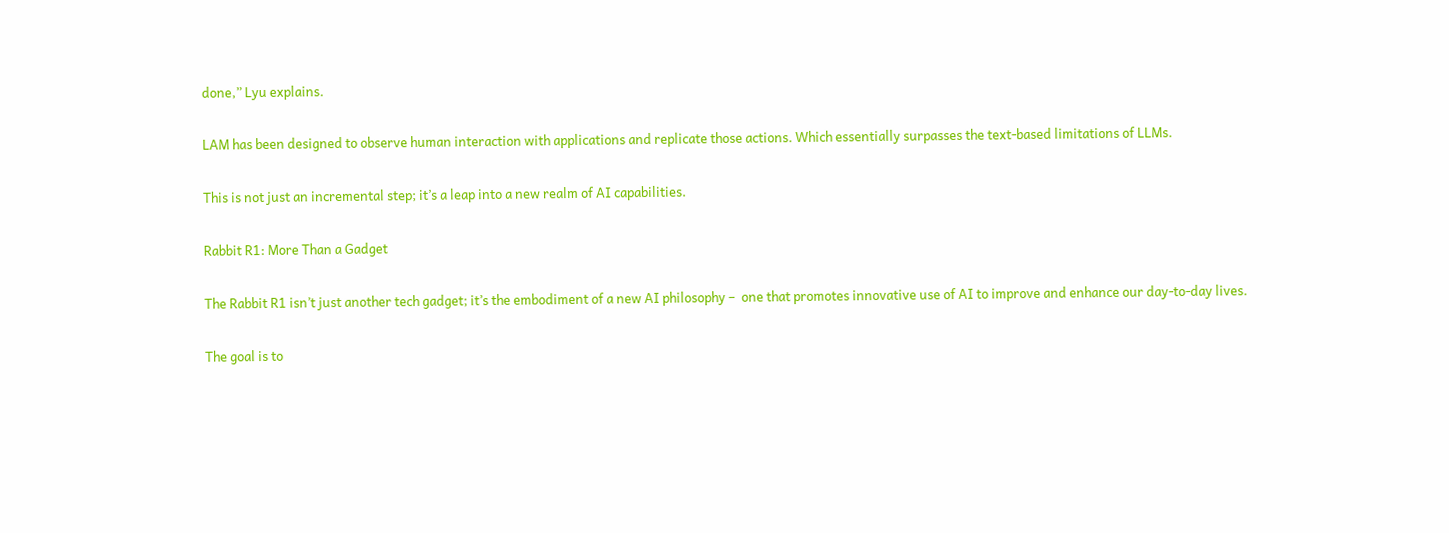done,” Lyu explains.

LAM has been designed to observe human interaction with applications and replicate those actions. Which essentially surpasses the text-based limitations of LLMs.

This is not just an incremental step; it’s a leap into a new realm of AI capabilities.

Rabbit R1: More Than a Gadget

The Rabbit R1 isn’t just another tech gadget; it’s the embodiment of a new AI philosophy –  one that promotes innovative use of AI to improve and enhance our day-to-day lives.

The goal is to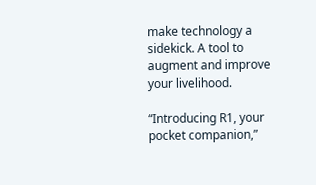make technology a sidekick. A tool to augment and improve your livelihood.

“Introducing R1, your pocket companion,”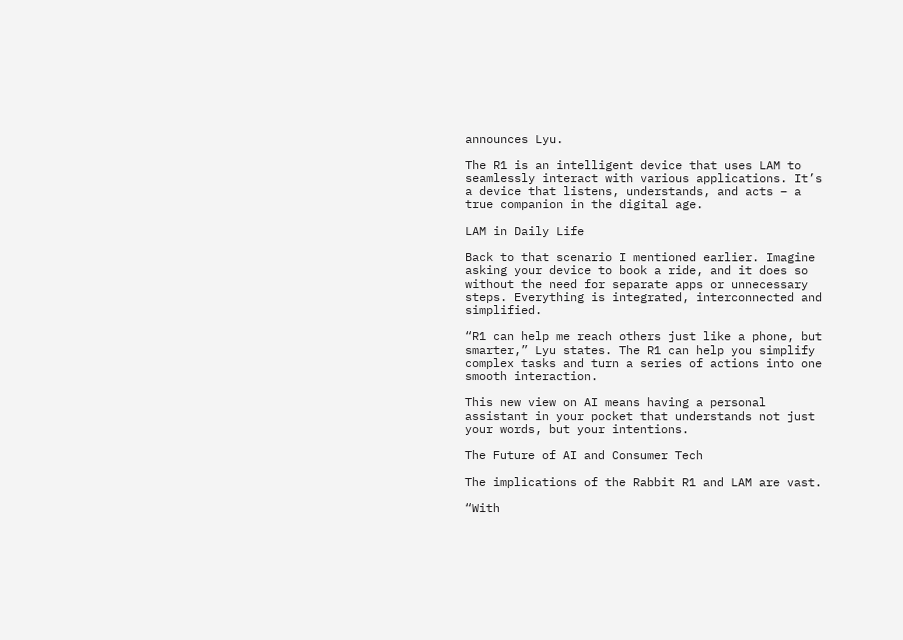announces Lyu.

The R1 is an intelligent device that uses LAM to seamlessly interact with various applications. It’s a device that listens, understands, and acts – a true companion in the digital age.

LAM in Daily Life

Back to that scenario I mentioned earlier. Imagine asking your device to book a ride, and it does so without the need for separate apps or unnecessary steps. Everything is integrated, interconnected and simplified.

“R1 can help me reach others just like a phone, but smarter,” Lyu states. The R1 can help you simplify complex tasks and turn a series of actions into one smooth interaction.

This new view on AI means having a personal assistant in your pocket that understands not just your words, but your intentions.

The Future of AI and Consumer Tech

The implications of the Rabbit R1 and LAM are vast.

“With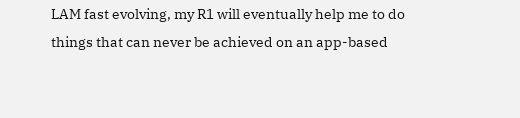LAM fast evolving, my R1 will eventually help me to do things that can never be achieved on an app-based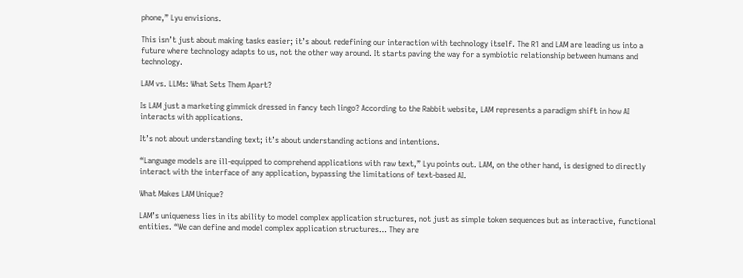phone,” Lyu envisions.

This isn’t just about making tasks easier; it’s about redefining our interaction with technology itself. The R1 and LAM are leading us into a future where technology adapts to us, not the other way around. It starts paving the way for a symbiotic relationship between humans and technology.

LAM vs. LLMs: What Sets Them Apart?

Is LAM just a marketing gimmick dressed in fancy tech lingo? According to the Rabbit website, LAM represents a paradigm shift in how AI interacts with applications.

It’s not about understanding text; it’s about understanding actions and intentions.

“Language models are ill-equipped to comprehend applications with raw text,” Lyu points out. LAM, on the other hand, is designed to directly interact with the interface of any application, bypassing the limitations of text-based AI.

What Makes LAM Unique?

LAM’s uniqueness lies in its ability to model complex application structures, not just as simple token sequences but as interactive, functional entities. “We can define and model complex application structures… They are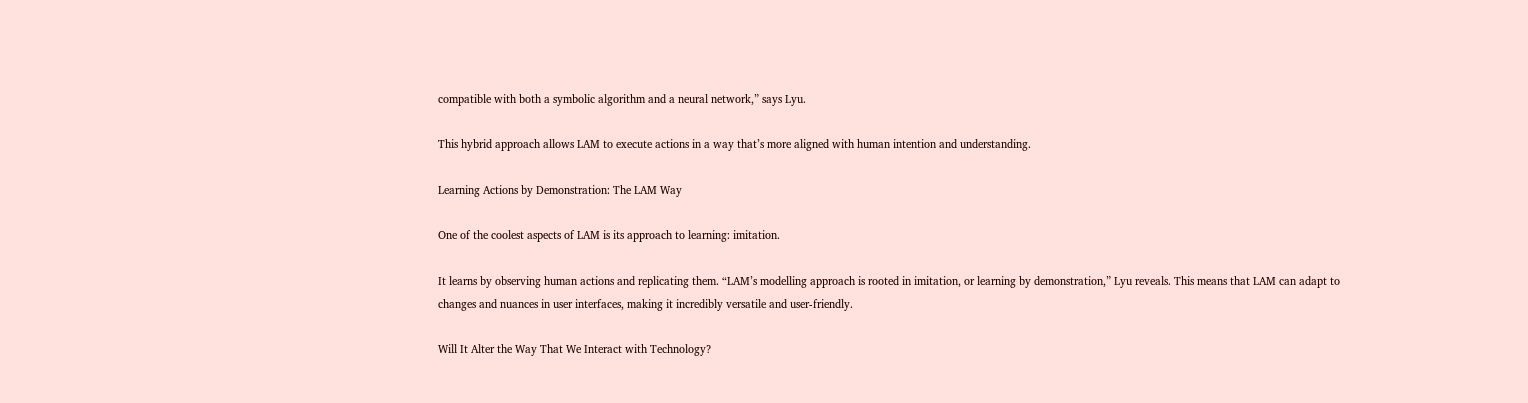compatible with both a symbolic algorithm and a neural network,” says Lyu.

This hybrid approach allows LAM to execute actions in a way that’s more aligned with human intention and understanding.

Learning Actions by Demonstration: The LAM Way

One of the coolest aspects of LAM is its approach to learning: imitation.

It learns by observing human actions and replicating them. “LAM’s modelling approach is rooted in imitation, or learning by demonstration,” Lyu reveals. This means that LAM can adapt to changes and nuances in user interfaces, making it incredibly versatile and user-friendly.

Will It Alter the Way That We Interact with Technology?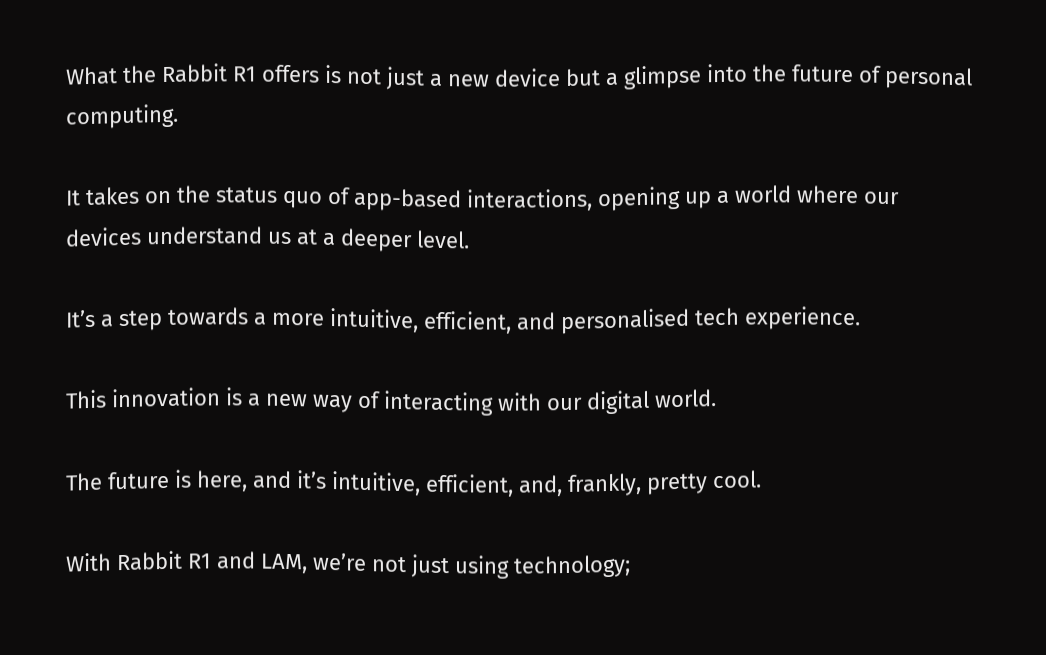What the Rabbit R1 offers is not just a new device but a glimpse into the future of personal computing.

It takes on the status quo of app-based interactions, opening up a world where our devices understand us at a deeper level.

It’s a step towards a more intuitive, efficient, and personalised tech experience.

This innovation is a new way of interacting with our digital world.

The future is here, and it’s intuitive, efficient, and, frankly, pretty cool.

With Rabbit R1 and LAM, we’re not just using technology;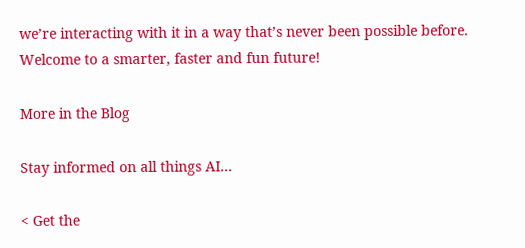we’re interacting with it in a way that’s never been possible before. Welcome to a smarter, faster and fun future!

More in the Blog

Stay informed on all things AI...

< Get the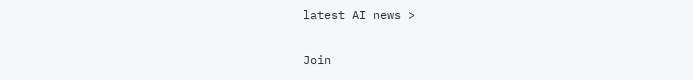latest AI news >

Join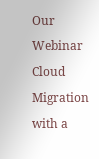Our Webinar Cloud Migration with a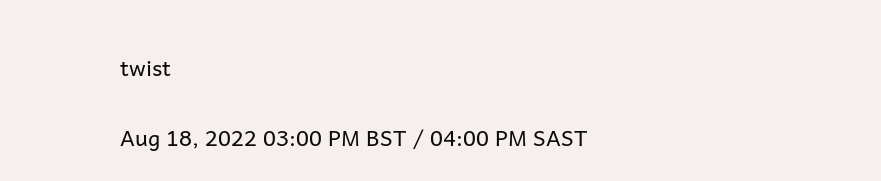twist

Aug 18, 2022 03:00 PM BST / 04:00 PM SAST